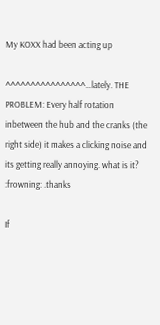My KOXX had been acting up

^^^^^^^^^^^^^^^^…lately. THE PROBLEM: Every half rotation inbetween the hub and the cranks (the right side) it makes a clicking noise and its getting really annoying. what is it? :frowning: .thanks

If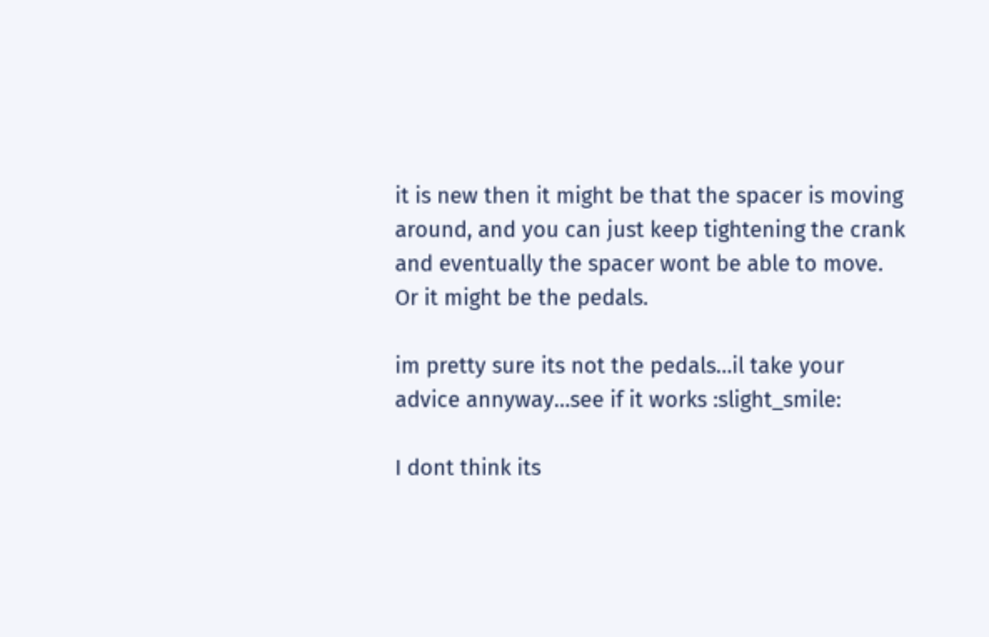it is new then it might be that the spacer is moving around, and you can just keep tightening the crank and eventually the spacer wont be able to move. Or it might be the pedals.

im pretty sure its not the pedals…il take your advice annyway…see if it works :slight_smile:

I dont think its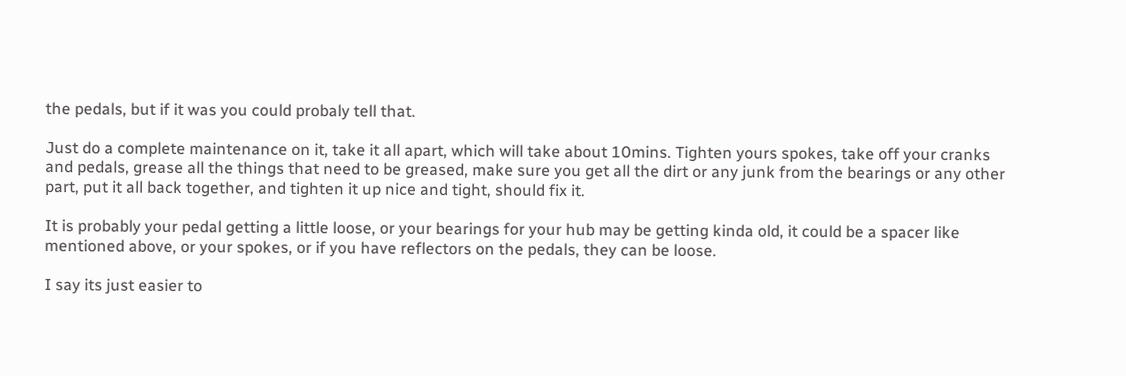the pedals, but if it was you could probaly tell that.

Just do a complete maintenance on it, take it all apart, which will take about 10mins. Tighten yours spokes, take off your cranks and pedals, grease all the things that need to be greased, make sure you get all the dirt or any junk from the bearings or any other part, put it all back together, and tighten it up nice and tight, should fix it.

It is probably your pedal getting a little loose, or your bearings for your hub may be getting kinda old, it could be a spacer like mentioned above, or your spokes, or if you have reflectors on the pedals, they can be loose.

I say its just easier to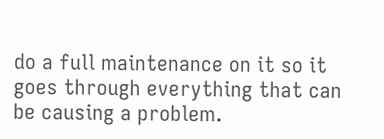do a full maintenance on it so it goes through everything that can be causing a problem.